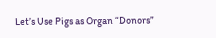Let’s Use Pigs as Organ “Donors”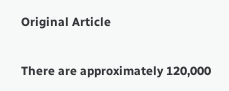Original Article

There are approximately 120,000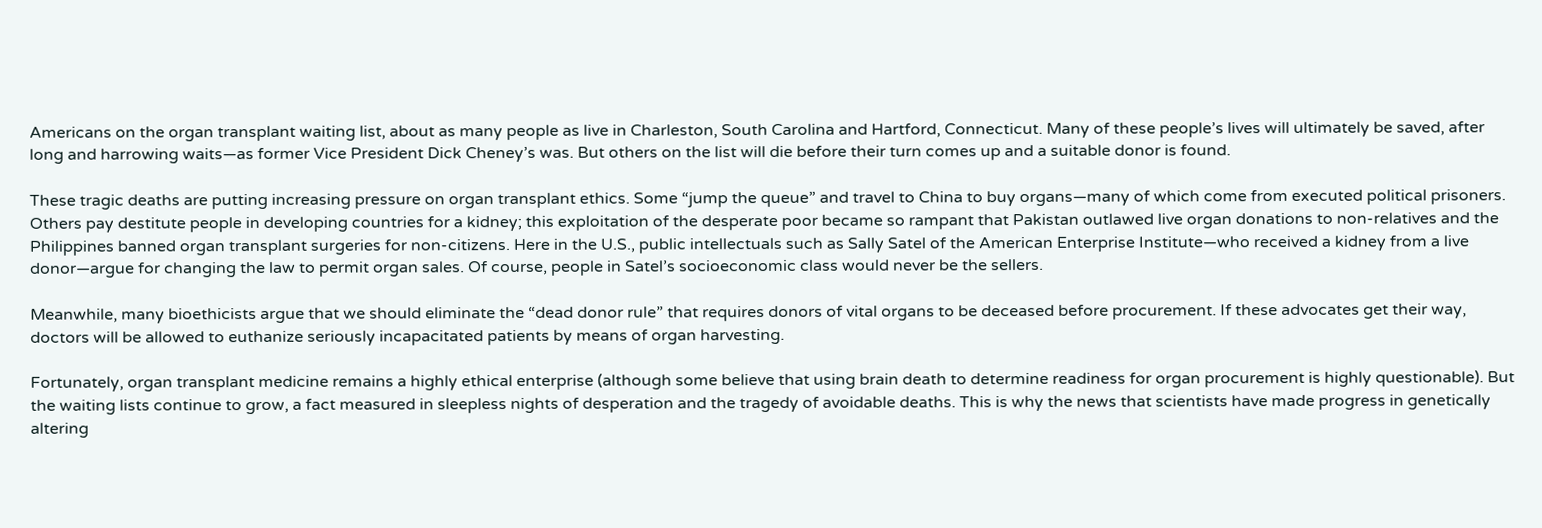Americans on the organ transplant waiting list, about as many people as live in Charleston, South Carolina and Hartford, Connecticut. Many of these people’s lives will ultimately be saved, after long and harrowing waits—as former Vice President Dick Cheney’s was. But others on the list will die before their turn comes up and a suitable donor is found.

These tragic deaths are putting increasing pressure on organ transplant ethics. Some “jump the queue” and travel to China to buy organs—many of which come from executed political prisoners. Others pay destitute people in developing countries for a kidney; this exploitation of the desperate poor became so rampant that Pakistan outlawed live organ donations to non-relatives and the Philippines banned organ transplant surgeries for non-citizens. Here in the U.S., public intellectuals such as Sally Satel of the American Enterprise Institute—who received a kidney from a live donor—argue for changing the law to permit organ sales. Of course, people in Satel’s socioeconomic class would never be the sellers.

Meanwhile, many bioethicists argue that we should eliminate the “dead donor rule” that requires donors of vital organs to be deceased before procurement. If these advocates get their way, doctors will be allowed to euthanize seriously incapacitated patients by means of organ harvesting.

Fortunately, organ transplant medicine remains a highly ethical enterprise (although some believe that using brain death to determine readiness for organ procurement is highly questionable). But the waiting lists continue to grow, a fact measured in sleepless nights of desperation and the tragedy of avoidable deaths. This is why the news that scientists have made progress in genetically altering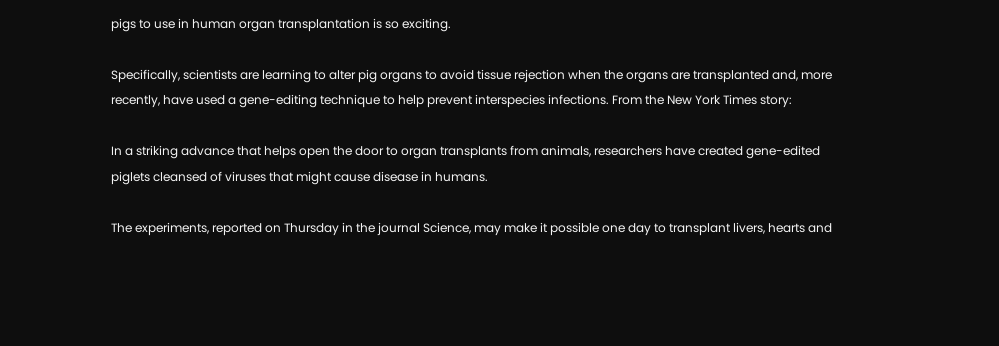pigs to use in human organ transplantation is so exciting.

Specifically, scientists are learning to alter pig organs to avoid tissue rejection when the organs are transplanted and, more recently, have used a gene-editing technique to help prevent interspecies infections. From the New York Times story:

In a striking advance that helps open the door to organ transplants from animals, researchers have created gene-edited piglets cleansed of viruses that might cause disease in humans.

The experiments, reported on Thursday in the journal Science, may make it possible one day to transplant livers, hearts and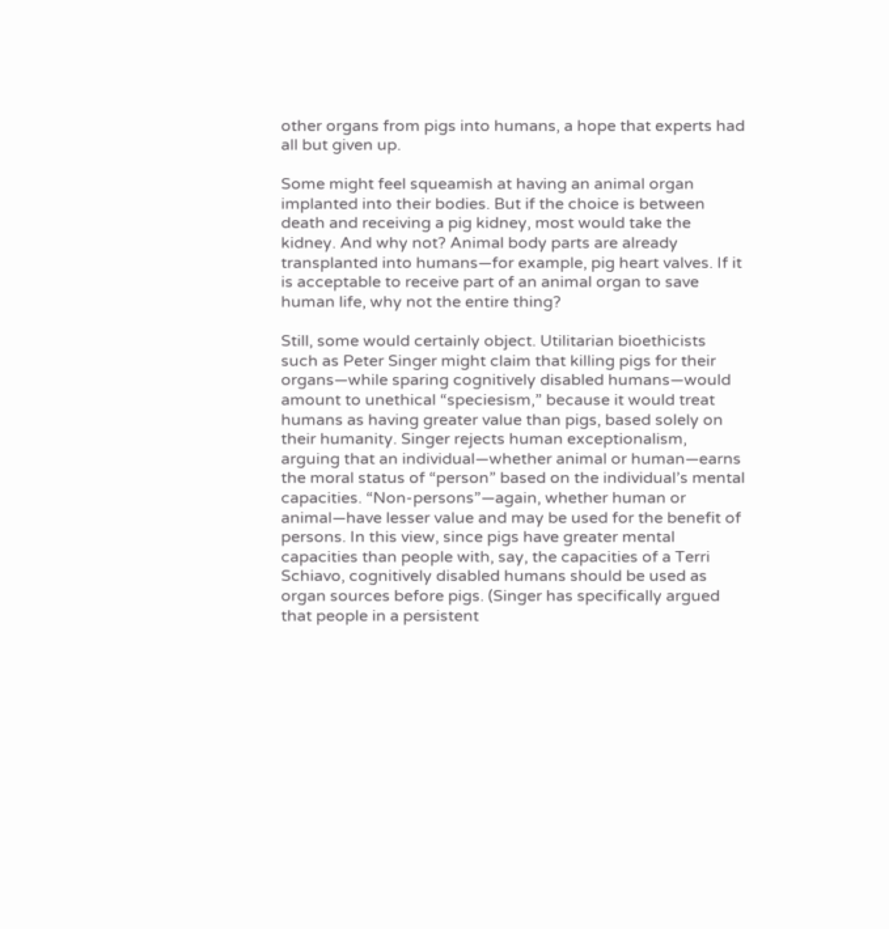other organs from pigs into humans, a hope that experts had all but given up.

Some might feel squeamish at having an animal organ implanted into their bodies. But if the choice is between death and receiving a pig kidney, most would take the kidney. And why not? Animal body parts are already transplanted into humans—for example, pig heart valves. If it is acceptable to receive part of an animal organ to save human life, why not the entire thing?

Still, some would certainly object. Utilitarian bioethicists such as Peter Singer might claim that killing pigs for their organs—while sparing cognitively disabled humans—would amount to unethical “speciesism,” because it would treat humans as having greater value than pigs, based solely on their humanity. Singer rejects human exceptionalism, arguing that an individual—whether animal or human—earns the moral status of “person” based on the individual’s mental capacities. “Non-persons”—again, whether human or animal—have lesser value and may be used for the benefit of persons. In this view, since pigs have greater mental capacities than people with, say, the capacities of a Terri Schiavo, cognitively disabled humans should be used as organ sources before pigs. (Singer has specifically argued that people in a persistent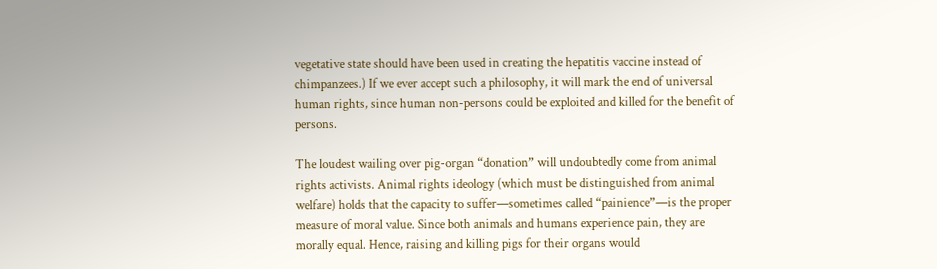vegetative state should have been used in creating the hepatitis vaccine instead of chimpanzees.) If we ever accept such a philosophy, it will mark the end of universal human rights, since human non-persons could be exploited and killed for the benefit of persons.

The loudest wailing over pig-organ “donation” will undoubtedly come from animal rights activists. Animal rights ideology (which must be distinguished from animal welfare) holds that the capacity to suffer—sometimes called “painience”—is the proper measure of moral value. Since both animals and humans experience pain, they are morally equal. Hence, raising and killing pigs for their organs would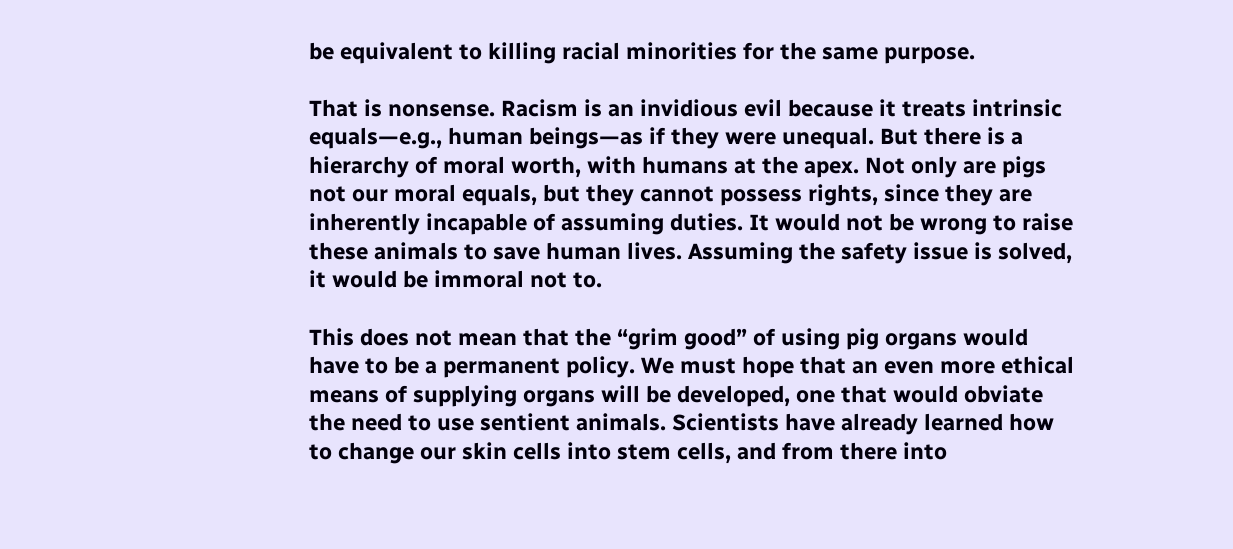be equivalent to killing racial minorities for the same purpose.

That is nonsense. Racism is an invidious evil because it treats intrinsic equals—e.g., human beings—as if they were unequal. But there is a hierarchy of moral worth, with humans at the apex. Not only are pigs not our moral equals, but they cannot possess rights, since they are inherently incapable of assuming duties. It would not be wrong to raise these animals to save human lives. Assuming the safety issue is solved, it would be immoral not to.

This does not mean that the “grim good” of using pig organs would have to be a permanent policy. We must hope that an even more ethical means of supplying organs will be developed, one that would obviate the need to use sentient animals. Scientists have already learned how to change our skin cells into stem cells, and from there into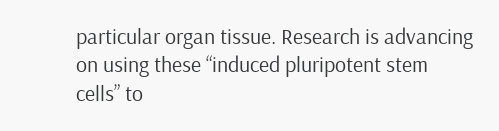particular organ tissue. Research is advancing on using these “induced pluripotent stem cells” to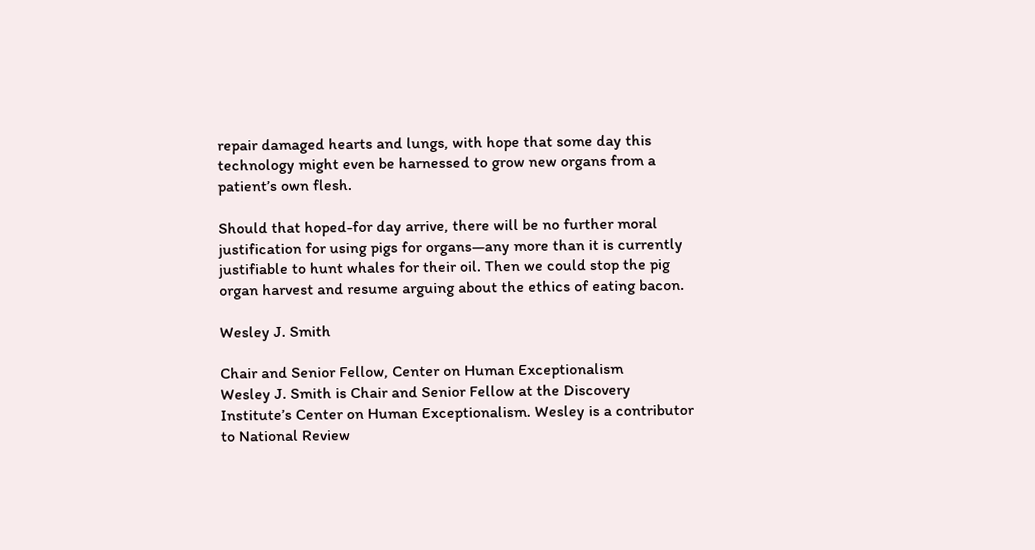repair damaged hearts and lungs, with hope that some day this technology might even be harnessed to grow new organs from a patient’s own flesh.

Should that hoped-for day arrive, there will be no further moral justification for using pigs for organs—any more than it is currently justifiable to hunt whales for their oil. Then we could stop the pig organ harvest and resume arguing about the ethics of eating bacon.

Wesley J. Smith

Chair and Senior Fellow, Center on Human Exceptionalism
Wesley J. Smith is Chair and Senior Fellow at the Discovery Institute’s Center on Human Exceptionalism. Wesley is a contributor to National Review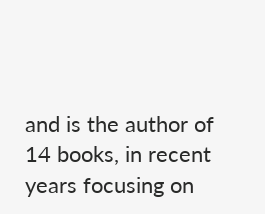and is the author of 14 books, in recent years focusing on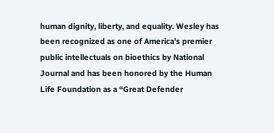human dignity, liberty, and equality. Wesley has been recognized as one of America’s premier public intellectuals on bioethics by National Journal and has been honored by the Human Life Foundation as a “Great Defender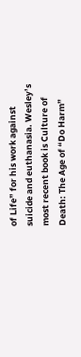of Life” for his work against suicide and euthanasia. Wesley’s most recent book is Culture of Death: The Age of “Do Harm”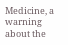Medicine, a warning about the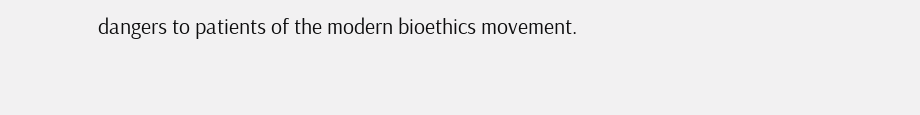dangers to patients of the modern bioethics movement.